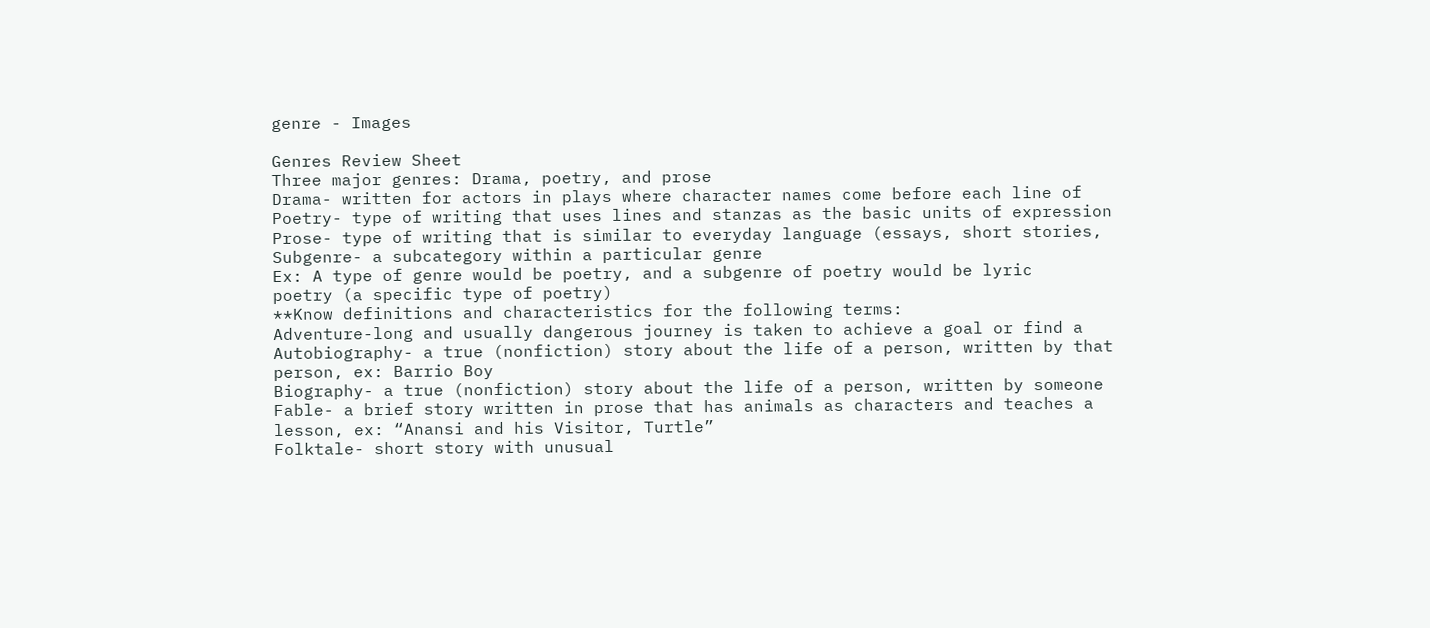genre - Images

Genres Review Sheet
Three major genres: Drama, poetry, and prose
Drama- written for actors in plays where character names come before each line of
Poetry- type of writing that uses lines and stanzas as the basic units of expression
Prose- type of writing that is similar to everyday language (essays, short stories,
Subgenre- a subcategory within a particular genre
Ex: A type of genre would be poetry, and a subgenre of poetry would be lyric
poetry (a specific type of poetry)
**Know definitions and characteristics for the following terms:
Adventure-long and usually dangerous journey is taken to achieve a goal or find a
Autobiography- a true (nonfiction) story about the life of a person, written by that
person, ex: Barrio Boy
Biography- a true (nonfiction) story about the life of a person, written by someone
Fable- a brief story written in prose that has animals as characters and teaches a
lesson, ex: “Anansi and his Visitor, Turtle”
Folktale- short story with unusual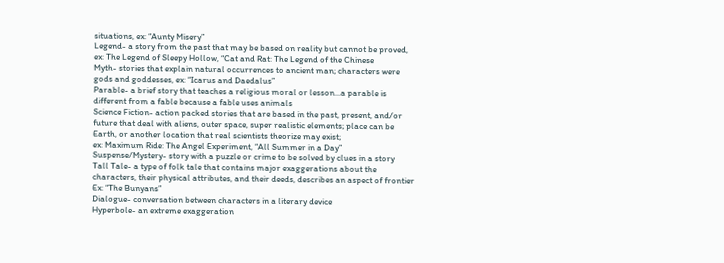situations, ex: “Aunty Misery”
Legend- a story from the past that may be based on reality but cannot be proved,
ex: The Legend of Sleepy Hollow, “Cat and Rat: The Legend of the Chinese
Myth- stories that explain natural occurrences to ancient man; characters were
gods and goddesses, ex: “Icarus and Daedalus”
Parable- a brief story that teaches a religious moral or lesson...a parable is
different from a fable because a fable uses animals
Science Fiction- action packed stories that are based in the past, present, and/or
future that deal with aliens, outer space, super realistic elements; place can be
Earth, or another location that real scientists theorize may exist;
ex: Maximum Ride: The Angel Experiment, “All Summer in a Day”
Suspense/Mystery- story with a puzzle or crime to be solved by clues in a story
Tall Tale- a type of folk tale that contains major exaggerations about the
characters, their physical attributes, and their deeds, describes an aspect of frontier
Ex: “The Bunyans”
Dialogue- conversation between characters in a literary device
Hyperbole- an extreme exaggeration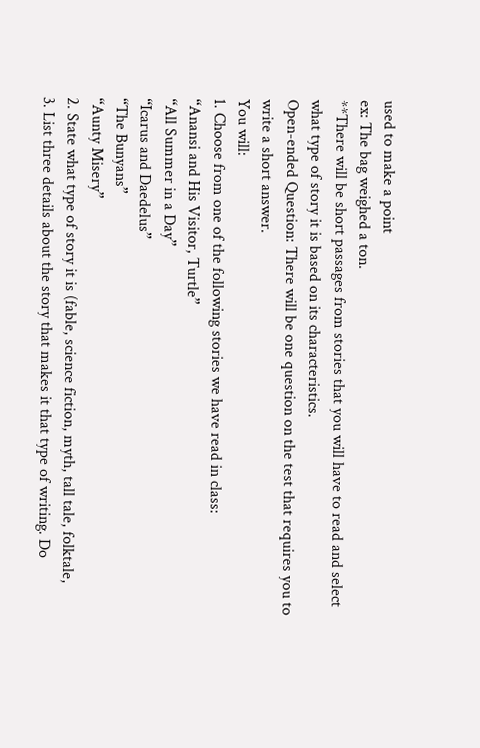used to make a point
ex: The bag weighed a ton.
**There will be short passages from stories that you will have to read and select
what type of story it is based on its characteristics.
Open-ended Question: There will be one question on the test that requires you to
write a short answer.
You will:
1. Choose from one of the following stories we have read in class:
“Anansi and His Visitor, Turtle”
“All Summer in a Day”
“Icarus and Daedelus”
“The Bunyans”
“Aunty Misery”
2. State what type of story it is (fable, science fiction, myth, tall tale, folktale,
3. List three details about the story that makes it that type of writing. Do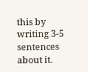this by
writing 3-5 sentences about it.